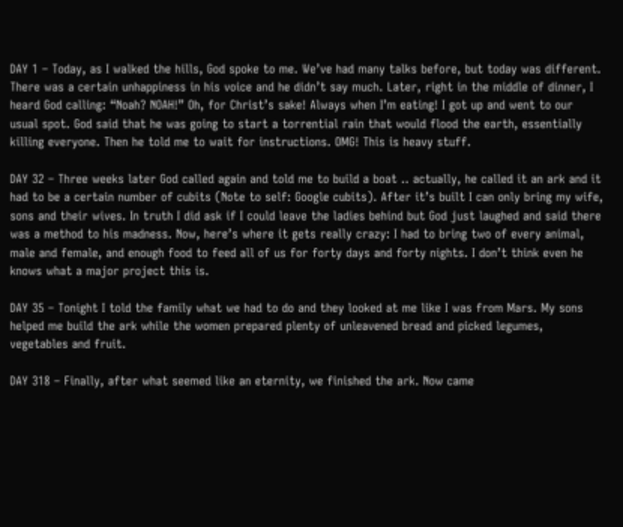DAY 1 – Today, as I walked the hills, God spoke to me. We’ve had many talks before, but today was different.  There was a certain unhappiness in his voice and he didn’t say much. Later, right in the middle of dinner, I heard God calling: “Noah? NOAH!” Oh, for Christ’s sake! Always when I’m eating! I got up and went to our usual spot. God said that he was going to start a torrential rain that would flood the earth, essentially killing everyone. Then he told me to wait for instructions. OMG! This is heavy stuff.

DAY 32 – Three weeks later God called again and told me to build a boat .. actually, he called it an ark and it had to be a certain number of cubits (Note to self: Google cubits). After it’s built I can only bring my wife, sons and their wives. In truth I did ask if I could leave the ladies behind but God just laughed and said there was a method to his madness. Now, here’s where it gets really crazy: I had to bring two of every animal, male and female, and enough food to feed all of us for forty days and forty nights. I don’t think even he knows what a major project this is.

DAY 35 – Tonight I told the family what we had to do and they looked at me like I was from Mars. My sons helped me build the ark while the women prepared plenty of unleavened bread and picked legumes, vegetables and fruit.

DAY 318 – Finally, after what seemed like an eternity, we finished the ark. Now came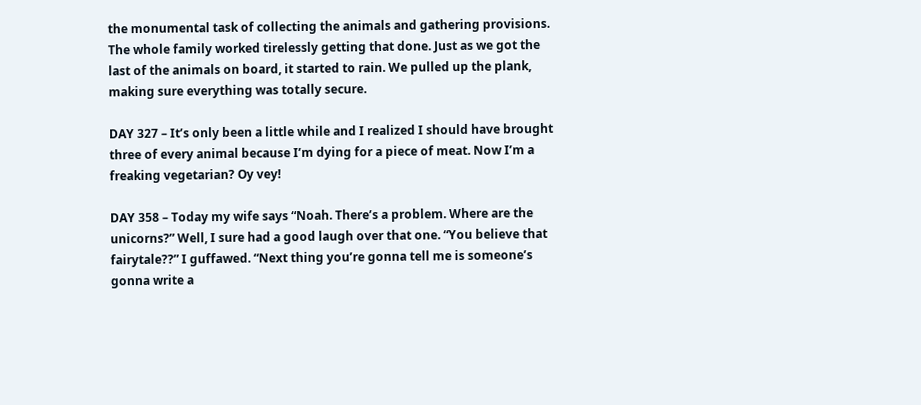the monumental task of collecting the animals and gathering provisions. The whole family worked tirelessly getting that done. Just as we got the last of the animals on board, it started to rain. We pulled up the plank, making sure everything was totally secure.

DAY 327 – It’s only been a little while and I realized I should have brought three of every animal because I’m dying for a piece of meat. Now I’m a freaking vegetarian? Oy vey!

DAY 358 – Today my wife says “Noah. There’s a problem. Where are the unicorns?” Well, I sure had a good laugh over that one. “You believe that fairytale??” I guffawed. “Next thing you’re gonna tell me is someone’s gonna write a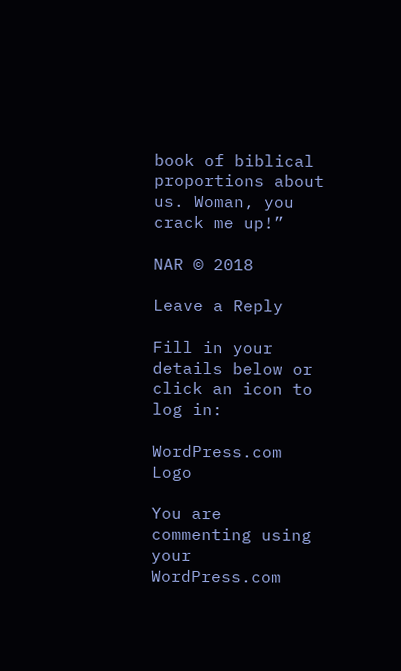book of biblical proportions about us. Woman, you crack me up!”

NAR © 2018

Leave a Reply

Fill in your details below or click an icon to log in:

WordPress.com Logo

You are commenting using your WordPress.com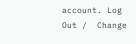account. Log Out /  Change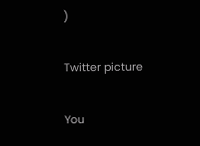)

Twitter picture

You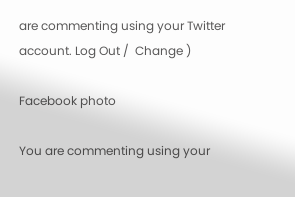are commenting using your Twitter account. Log Out /  Change )

Facebook photo

You are commenting using your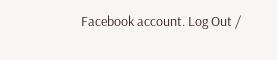Facebook account. Log Out /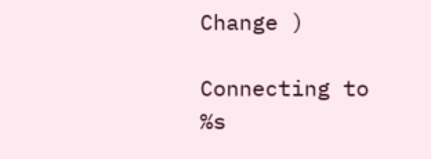Change )

Connecting to %s